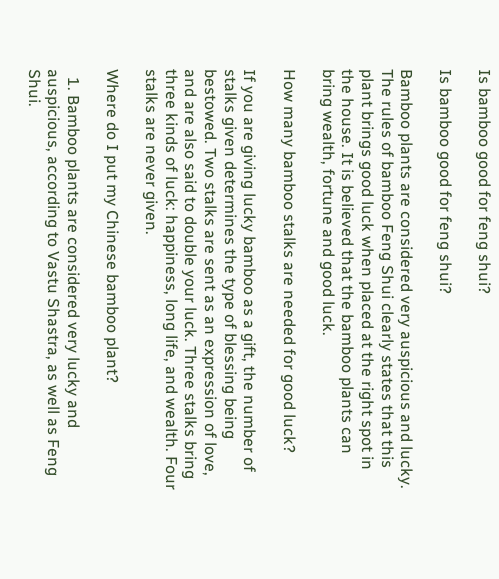Is bamboo good for feng shui?

Is bamboo good for feng shui?

Bamboo plants are considered very auspicious and lucky. The rules of bamboo Feng Shui clearly states that this plant brings good luck when placed at the right spot in the house. It is believed that the bamboo plants can bring wealth, fortune and good luck.

How many bamboo stalks are needed for good luck?

If you are giving lucky bamboo as a gift, the number of stalks given determines the type of blessing being bestowed. Two stalks are sent as an expression of love, and are also said to double your luck. Three stalks bring three kinds of luck: happiness, long life, and wealth. Four stalks are never given.

Where do I put my Chinese bamboo plant?

  1. Bamboo plants are considered very lucky and auspicious, according to Vastu Shastra, as well as Feng Shui.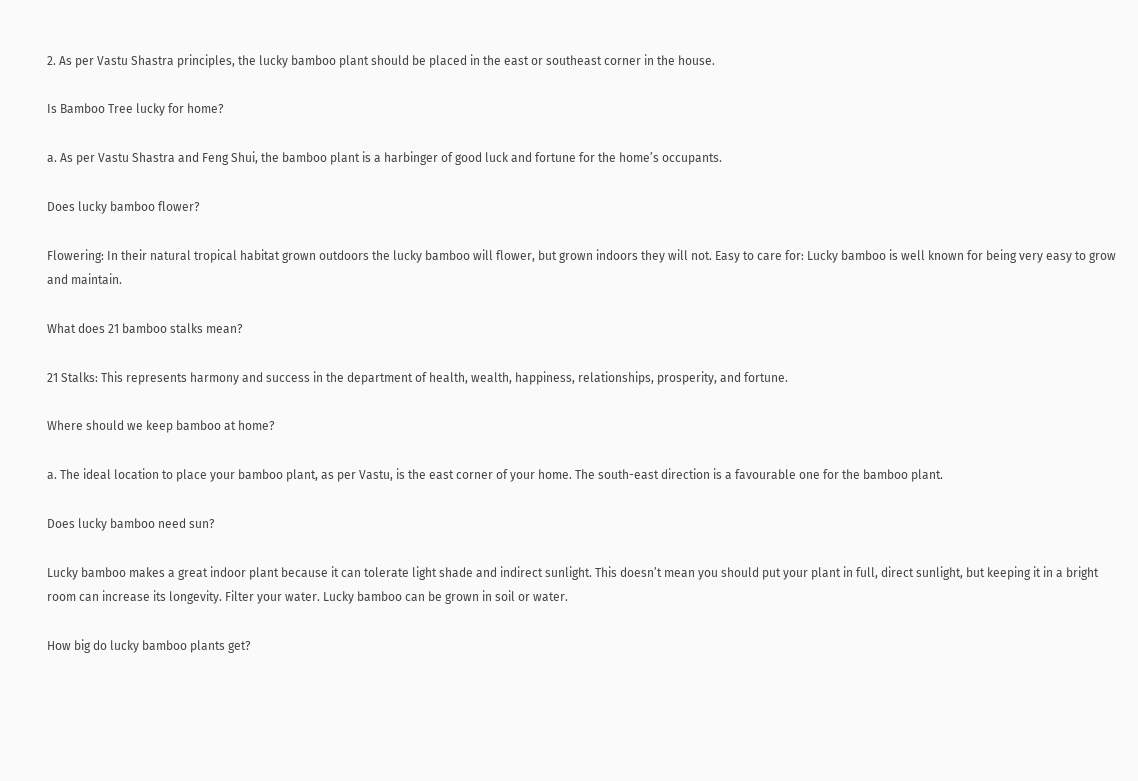2. As per Vastu Shastra principles, the lucky bamboo plant should be placed in the east or southeast corner in the house.

Is Bamboo Tree lucky for home?

a. As per Vastu Shastra and Feng Shui, the bamboo plant is a harbinger of good luck and fortune for the home’s occupants.

Does lucky bamboo flower?

Flowering: In their natural tropical habitat grown outdoors the lucky bamboo will flower, but grown indoors they will not. Easy to care for: Lucky bamboo is well known for being very easy to grow and maintain.

What does 21 bamboo stalks mean?

21 Stalks: This represents harmony and success in the department of health, wealth, happiness, relationships, prosperity, and fortune.

Where should we keep bamboo at home?

a. The ideal location to place your bamboo plant, as per Vastu, is the east corner of your home. The south-east direction is a favourable one for the bamboo plant.

Does lucky bamboo need sun?

Lucky bamboo makes a great indoor plant because it can tolerate light shade and indirect sunlight. This doesn’t mean you should put your plant in full, direct sunlight, but keeping it in a bright room can increase its longevity. Filter your water. Lucky bamboo can be grown in soil or water.

How big do lucky bamboo plants get?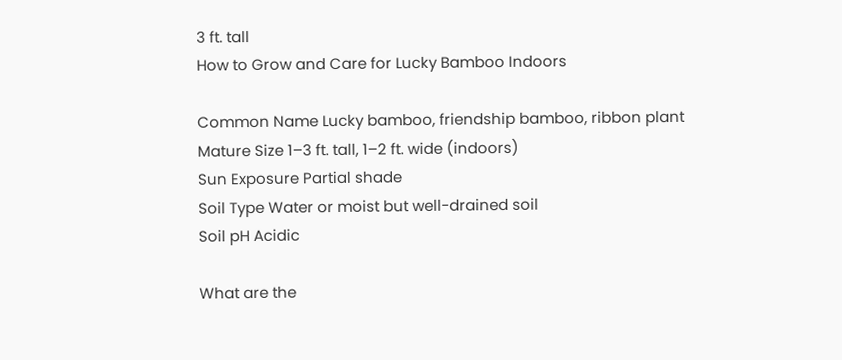3 ft. tall
How to Grow and Care for Lucky Bamboo Indoors

Common Name Lucky bamboo, friendship bamboo, ribbon plant
Mature Size 1–3 ft. tall, 1–2 ft. wide (indoors)
Sun Exposure Partial shade
Soil Type Water or moist but well-drained soil
Soil pH Acidic

What are the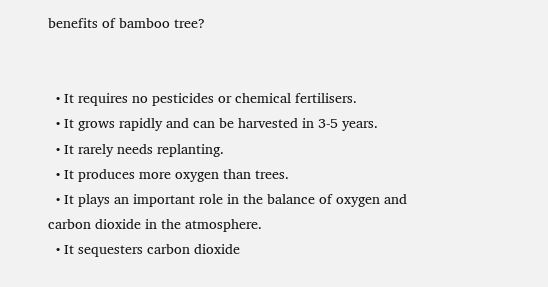benefits of bamboo tree?


  • It requires no pesticides or chemical fertilisers.
  • It grows rapidly and can be harvested in 3-5 years.
  • It rarely needs replanting.
  • It produces more oxygen than trees.
  • It plays an important role in the balance of oxygen and carbon dioxide in the atmosphere.
  • It sequesters carbon dioxide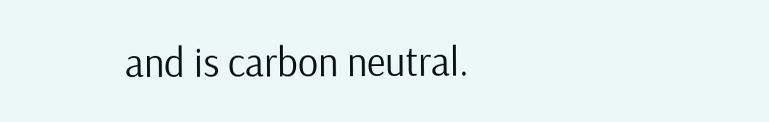and is carbon neutral.